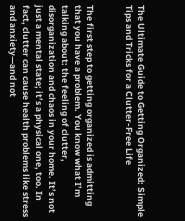The Ultimate Guide to Getting Organized: Simple Tips and Tricks for a Clutter-Free Life


The first step to getting organized is admitting that you have a problem. You know what I’m talking about: the feeling of clutter, disorganization and chaos in your home. It’s not just a mental state; it’s a physical one, too. In fact, clutter can cause health problems like stress and anxiety—and not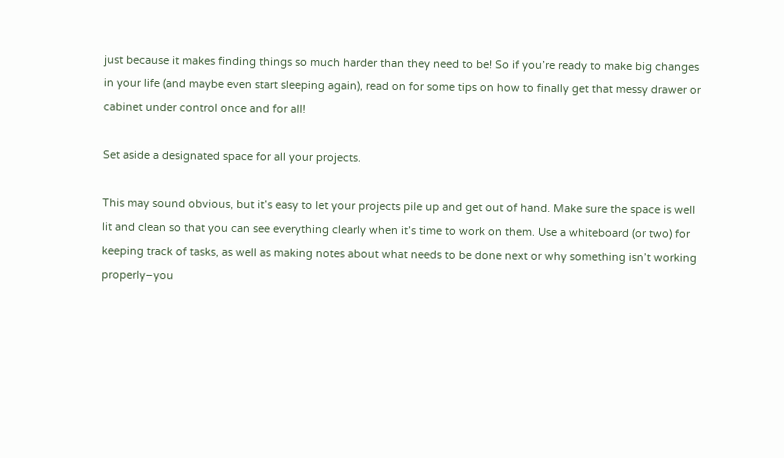just because it makes finding things so much harder than they need to be! So if you’re ready to make big changes in your life (and maybe even start sleeping again), read on for some tips on how to finally get that messy drawer or cabinet under control once and for all!

Set aside a designated space for all your projects.

This may sound obvious, but it’s easy to let your projects pile up and get out of hand. Make sure the space is well lit and clean so that you can see everything clearly when it’s time to work on them. Use a whiteboard (or two) for keeping track of tasks, as well as making notes about what needs to be done next or why something isn’t working properly–you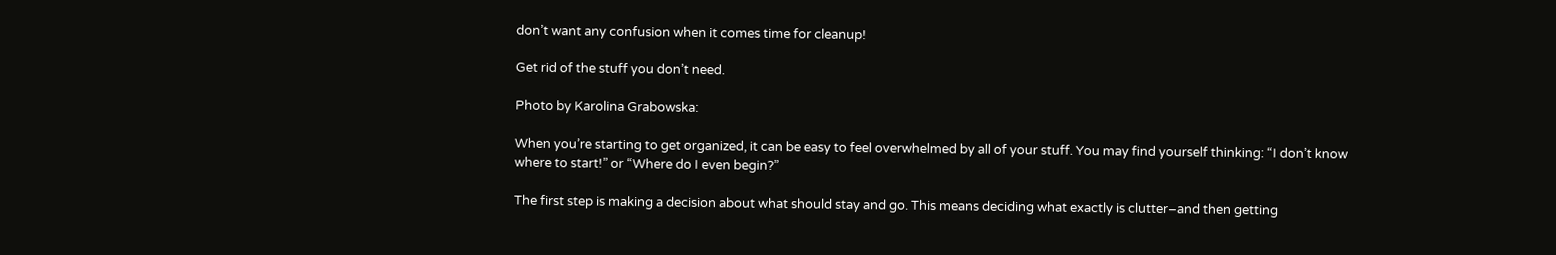don’t want any confusion when it comes time for cleanup!

Get rid of the stuff you don’t need.

Photo by Karolina Grabowska:

When you’re starting to get organized, it can be easy to feel overwhelmed by all of your stuff. You may find yourself thinking: “I don’t know where to start!” or “Where do I even begin?”

The first step is making a decision about what should stay and go. This means deciding what exactly is clutter–and then getting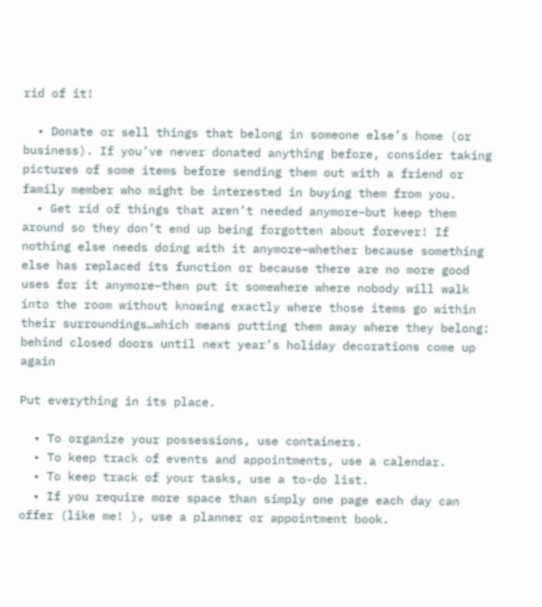rid of it!

  • Donate or sell things that belong in someone else’s home (or business). If you’ve never donated anything before, consider taking pictures of some items before sending them out with a friend or family member who might be interested in buying them from you.
  • Get rid of things that aren’t needed anymore–but keep them around so they don’t end up being forgotten about forever! If nothing else needs doing with it anymore–whether because something else has replaced its function or because there are no more good uses for it anymore–then put it somewhere where nobody will walk into the room without knowing exactly where those items go within their surroundings…which means putting them away where they belong: behind closed doors until next year’s holiday decorations come up again

Put everything in its place.

  • To organize your possessions, use containers.
  • To keep track of events and appointments, use a calendar.
  • To keep track of your tasks, use a to-do list.
  • If you require more space than simply one page each day can offer (like me! ), use a planner or appointment book.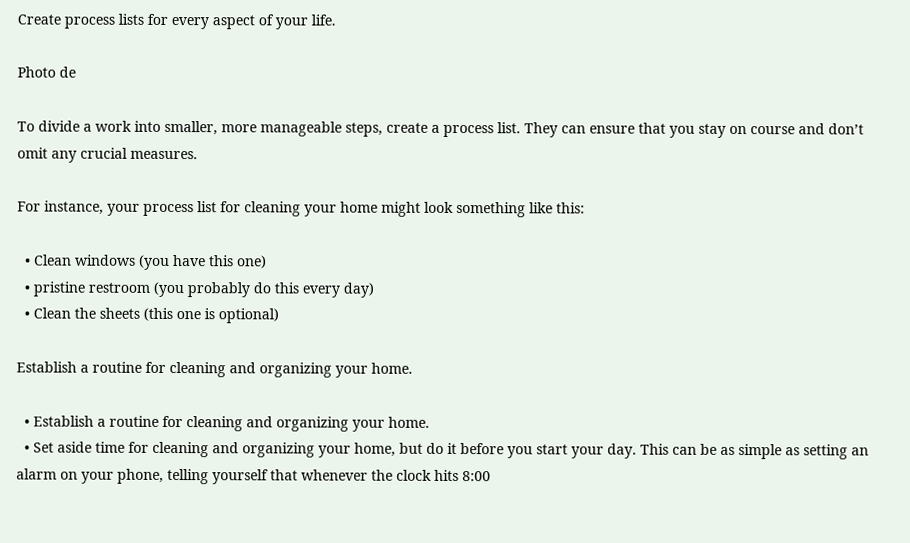Create process lists for every aspect of your life.

Photo de

To divide a work into smaller, more manageable steps, create a process list. They can ensure that you stay on course and don’t omit any crucial measures.

For instance, your process list for cleaning your home might look something like this:

  • Clean windows (you have this one)
  • pristine restroom (you probably do this every day)
  • Clean the sheets (this one is optional)

Establish a routine for cleaning and organizing your home.

  • Establish a routine for cleaning and organizing your home.
  • Set aside time for cleaning and organizing your home, but do it before you start your day. This can be as simple as setting an alarm on your phone, telling yourself that whenever the clock hits 8:00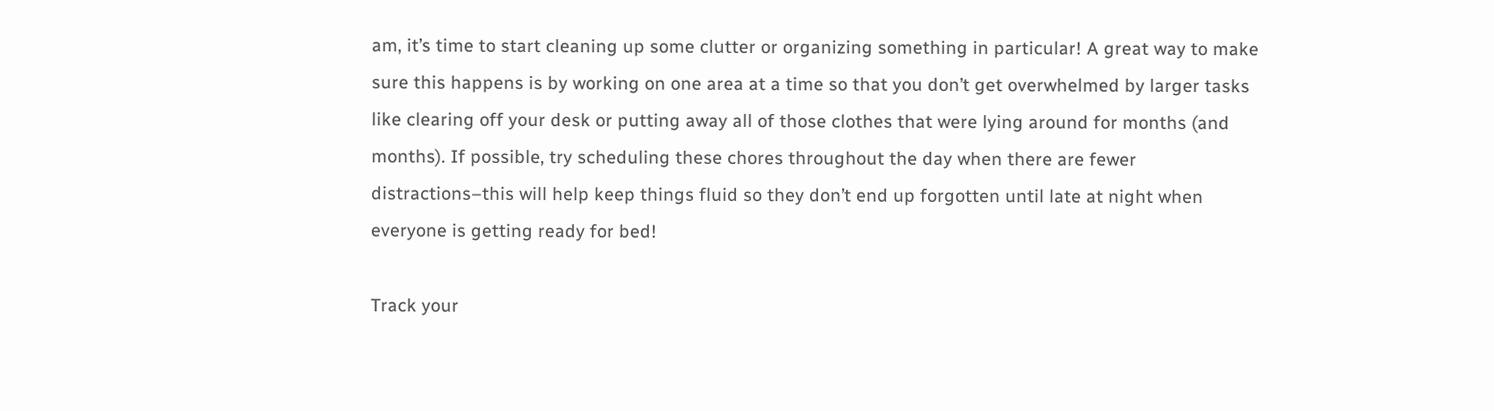am, it’s time to start cleaning up some clutter or organizing something in particular! A great way to make sure this happens is by working on one area at a time so that you don’t get overwhelmed by larger tasks like clearing off your desk or putting away all of those clothes that were lying around for months (and months). If possible, try scheduling these chores throughout the day when there are fewer distractions–this will help keep things fluid so they don’t end up forgotten until late at night when everyone is getting ready for bed!

Track your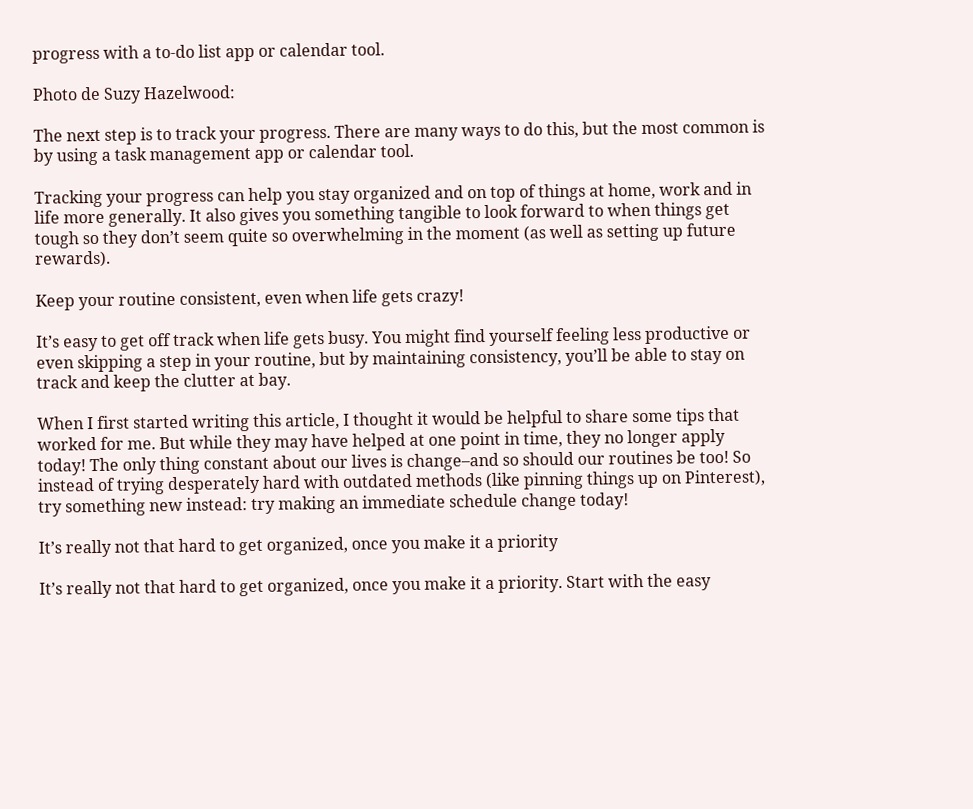progress with a to-do list app or calendar tool.

Photo de Suzy Hazelwood:

The next step is to track your progress. There are many ways to do this, but the most common is by using a task management app or calendar tool.

Tracking your progress can help you stay organized and on top of things at home, work and in life more generally. It also gives you something tangible to look forward to when things get tough so they don’t seem quite so overwhelming in the moment (as well as setting up future rewards).

Keep your routine consistent, even when life gets crazy!

It’s easy to get off track when life gets busy. You might find yourself feeling less productive or even skipping a step in your routine, but by maintaining consistency, you’ll be able to stay on track and keep the clutter at bay.

When I first started writing this article, I thought it would be helpful to share some tips that worked for me. But while they may have helped at one point in time, they no longer apply today! The only thing constant about our lives is change–and so should our routines be too! So instead of trying desperately hard with outdated methods (like pinning things up on Pinterest), try something new instead: try making an immediate schedule change today!

It’s really not that hard to get organized, once you make it a priority

It’s really not that hard to get organized, once you make it a priority. Start with the easy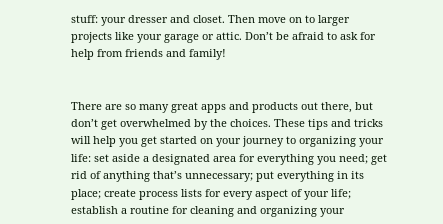stuff: your dresser and closet. Then move on to larger projects like your garage or attic. Don’t be afraid to ask for help from friends and family!


There are so many great apps and products out there, but don’t get overwhelmed by the choices. These tips and tricks will help you get started on your journey to organizing your life: set aside a designated area for everything you need; get rid of anything that’s unnecessary; put everything in its place; create process lists for every aspect of your life; establish a routine for cleaning and organizing your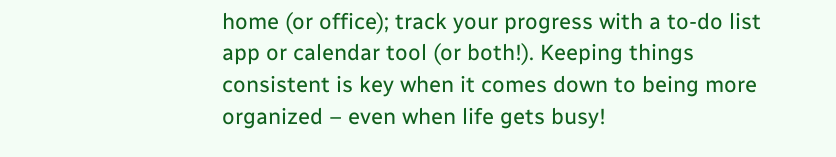home (or office); track your progress with a to-do list app or calendar tool (or both!). Keeping things consistent is key when it comes down to being more organized – even when life gets busy!